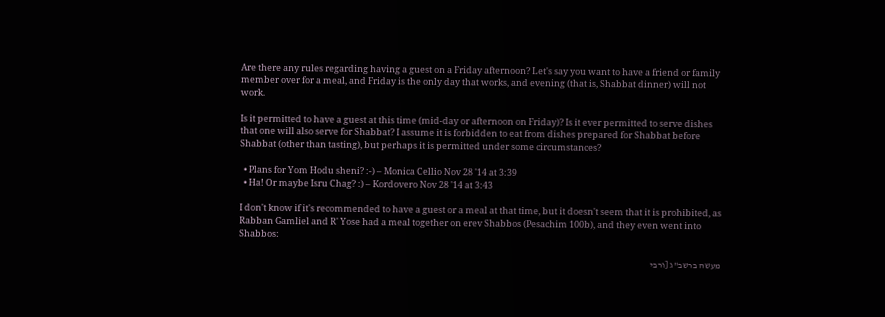Are there any rules regarding having a guest on a Friday afternoon? Let's say you want to have a friend or family member over for a meal, and Friday is the only day that works, and evening (that is, Shabbat dinner) will not work.

Is it permitted to have a guest at this time (mid-day or afternoon on Friday)? Is it ever permitted to serve dishes that one will also serve for Shabbat? I assume it is forbidden to eat from dishes prepared for Shabbat before Shabbat (other than tasting), but perhaps it is permitted under some circumstances?

  • Plans for Yom Hodu sheni? :-) – Monica Cellio Nov 28 '14 at 3:39
  • Ha! Or maybe Isru Chag? :) – Kordovero Nov 28 '14 at 3:43

I don't know if it's recommended to have a guest or a meal at that time, but it doesn't seem that it is prohibited, as Rabban Gamliel and R' Yose had a meal together on erev Shabbos (Pesachim 100b), and they even went into Shabbos:

מעשה ברשב"ג [ורבי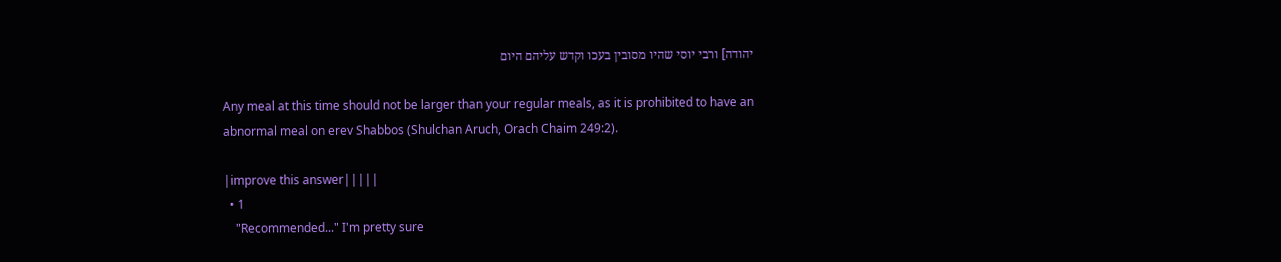יהודה] ורבי יוסי שהיו מסובין בעכו וקדש עליהם היום

Any meal at this time should not be larger than your regular meals, as it is prohibited to have an abnormal meal on erev Shabbos (Shulchan Aruch, Orach Chaim 249:2).

|improve this answer|||||
  • 1
    "Recommended..." I'm pretty sure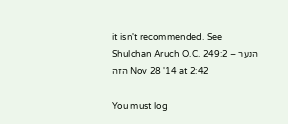it isn't recommended. See Shulchan Aruch O.C. 249:2 – הנער הזה Nov 28 '14 at 2:42

You must log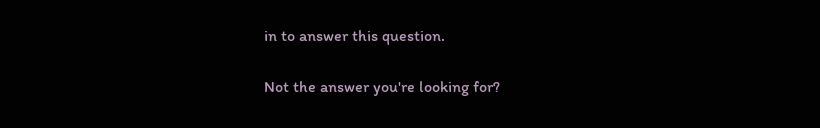in to answer this question.

Not the answer you're looking for?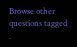Browse other questions tagged .